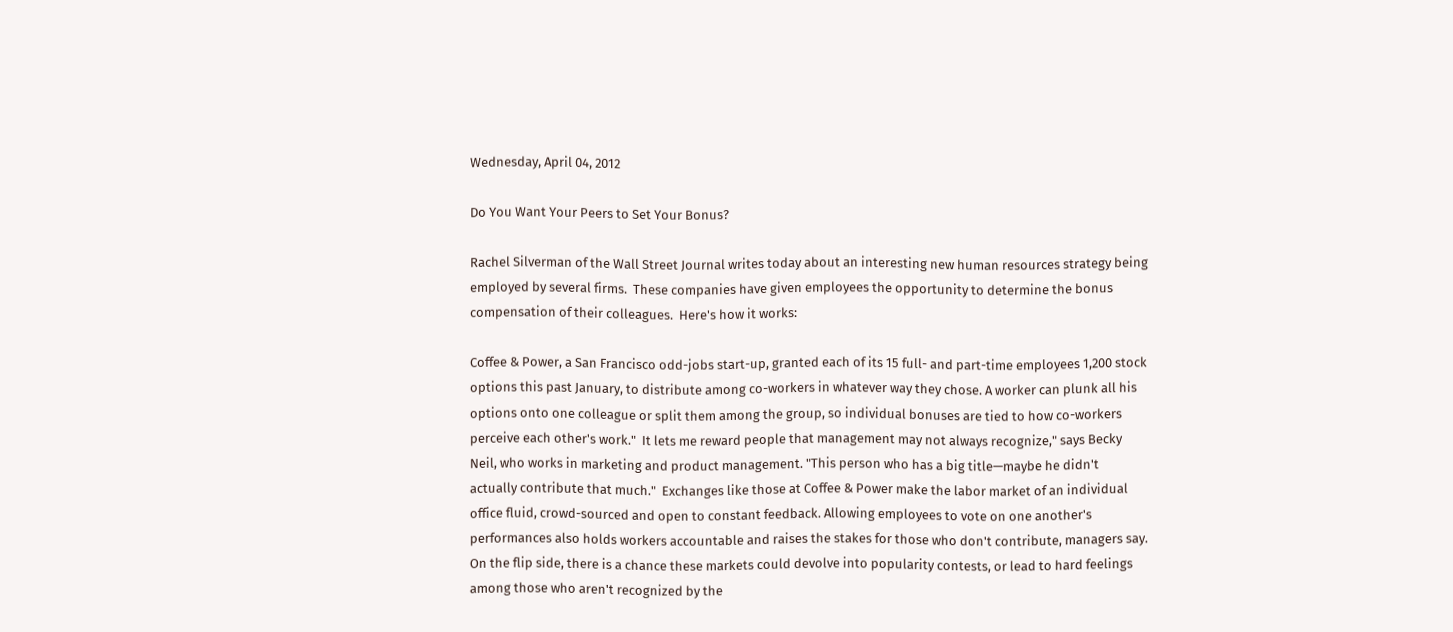Wednesday, April 04, 2012

Do You Want Your Peers to Set Your Bonus?

Rachel Silverman of the Wall Street Journal writes today about an interesting new human resources strategy being employed by several firms.  These companies have given employees the opportunity to determine the bonus compensation of their colleagues.  Here's how it works:

Coffee & Power, a San Francisco odd-jobs start-up, granted each of its 15 full- and part-time employees 1,200 stock options this past January, to distribute among co-workers in whatever way they chose. A worker can plunk all his options onto one colleague or split them among the group, so individual bonuses are tied to how co-workers perceive each other's work."  It lets me reward people that management may not always recognize," says Becky Neil, who works in marketing and product management. "This person who has a big title—maybe he didn't actually contribute that much."  Exchanges like those at Coffee & Power make the labor market of an individual office fluid, crowd-sourced and open to constant feedback. Allowing employees to vote on one another's performances also holds workers accountable and raises the stakes for those who don't contribute, managers say. On the flip side, there is a chance these markets could devolve into popularity contests, or lead to hard feelings among those who aren't recognized by the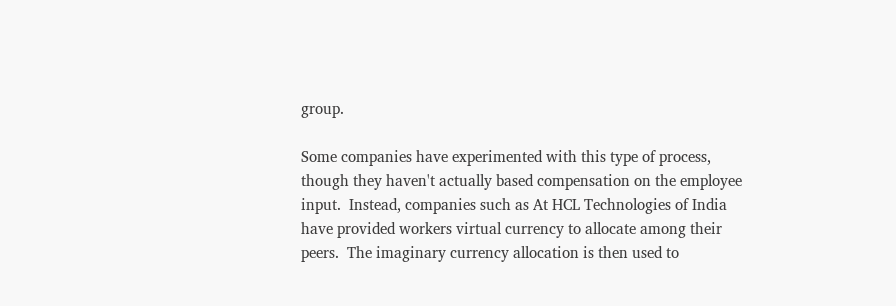group.

Some companies have experimented with this type of process, though they haven't actually based compensation on the employee input.  Instead, companies such as At HCL Technologies of India have provided workers virtual currency to allocate among their peers.  The imaginary currency allocation is then used to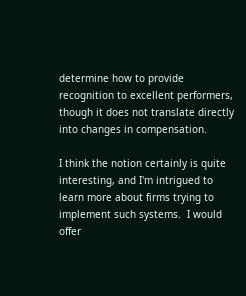determine how to provide recognition to excellent performers, though it does not translate directly into changes in compensation.

I think the notion certainly is quite interesting, and I'm intrigued to learn more about firms trying to implement such systems.  I would offer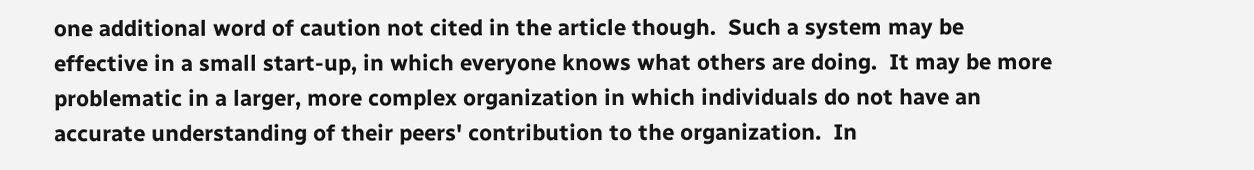one additional word of caution not cited in the article though.  Such a system may be effective in a small start-up, in which everyone knows what others are doing.  It may be more problematic in a larger, more complex organization in which individuals do not have an accurate understanding of their peers' contribution to the organization.  In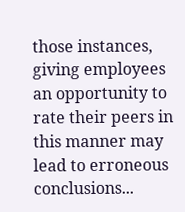those instances, giving employees an opportunity to rate their peers in this manner may lead to erroneous conclusions...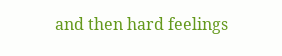and then hard feelings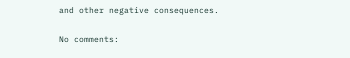and other negative consequences.

No comments: